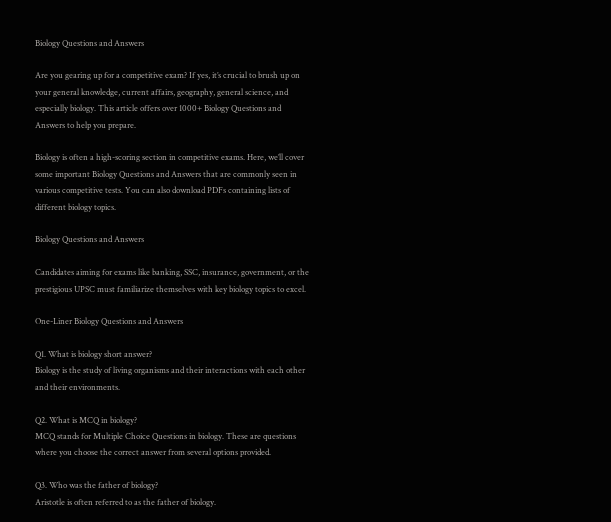Biology Questions and Answers

Are you gearing up for a competitive exam? If yes, it’s crucial to brush up on your general knowledge, current affairs, geography, general science, and especially biology. This article offers over 1000+ Biology Questions and Answers to help you prepare.

Biology is often a high-scoring section in competitive exams. Here, we’ll cover some important Biology Questions and Answers that are commonly seen in various competitive tests. You can also download PDFs containing lists of different biology topics.

Biology Questions and Answers

Candidates aiming for exams like banking, SSC, insurance, government, or the prestigious UPSC must familiarize themselves with key biology topics to excel.

One-Liner Biology Questions and Answers

Q1. What is biology short answer?
Biology is the study of living organisms and their interactions with each other and their environments.

Q2. What is MCQ in biology?
MCQ stands for Multiple Choice Questions in biology. These are questions where you choose the correct answer from several options provided.

Q3. Who was the father of biology?
Aristotle is often referred to as the father of biology.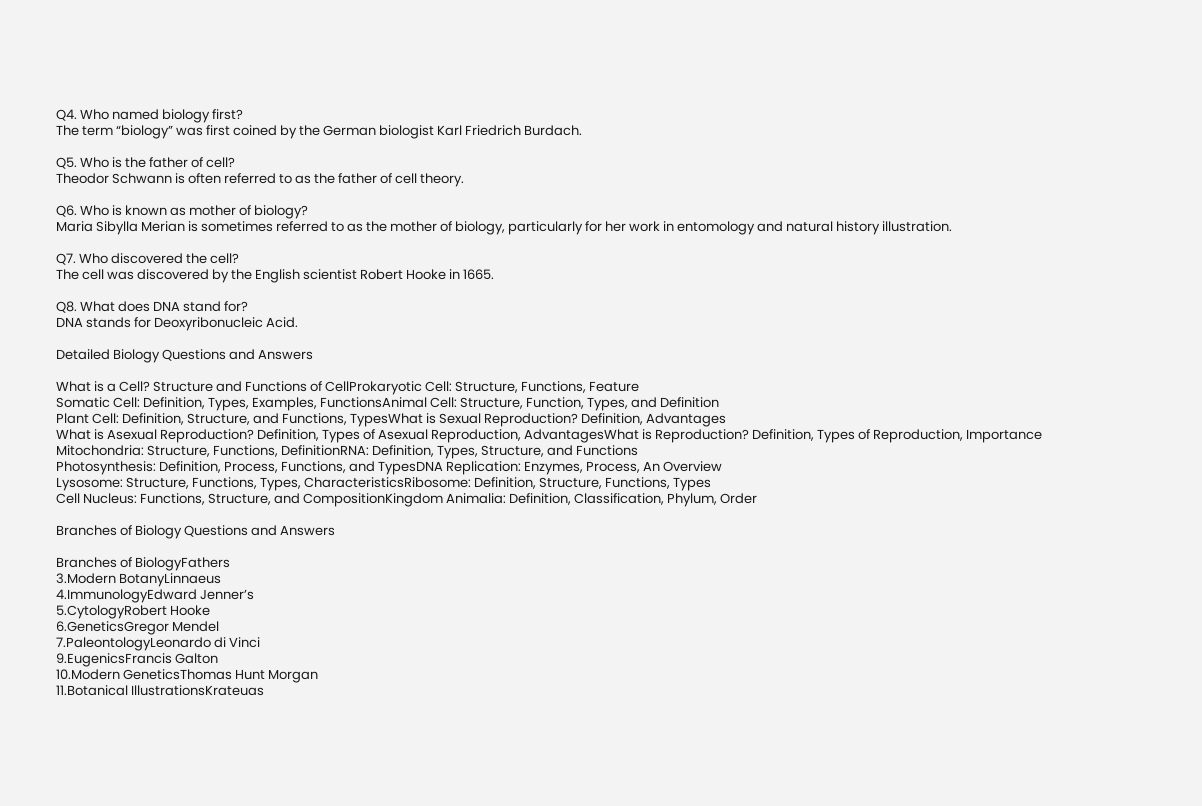Q4. Who named biology first?
The term “biology” was first coined by the German biologist Karl Friedrich Burdach.

Q5. Who is the father of cell?
Theodor Schwann is often referred to as the father of cell theory.

Q6. Who is known as mother of biology?
Maria Sibylla Merian is sometimes referred to as the mother of biology, particularly for her work in entomology and natural history illustration.

Q7. Who discovered the cell?
The cell was discovered by the English scientist Robert Hooke in 1665.

Q8. What does DNA stand for?
DNA stands for Deoxyribonucleic Acid.

Detailed Biology Questions and Answers

What is a Cell? Structure and Functions of CellProkaryotic Cell: Structure, Functions, Feature
Somatic Cell: Definition, Types, Examples, FunctionsAnimal Cell: Structure, Function, Types, and Definition
Plant Cell: Definition, Structure, and Functions, TypesWhat is Sexual Reproduction? Definition, Advantages
What is Asexual Reproduction? Definition, Types of Asexual Reproduction, AdvantagesWhat is Reproduction? Definition, Types of Reproduction, Importance
Mitochondria: Structure, Functions, DefinitionRNA: Definition, Types, Structure, and Functions
Photosynthesis: Definition, Process, Functions, and TypesDNA Replication: Enzymes, Process, An Overview
Lysosome: Structure, Functions, Types, CharacteristicsRibosome: Definition, Structure, Functions, Types
Cell Nucleus: Functions, Structure, and CompositionKingdom Animalia: Definition, Classification, Phylum, Order

Branches of Biology Questions and Answers

Branches of BiologyFathers
3.Modern BotanyLinnaeus
4.ImmunologyEdward Jenner’s
5.CytologyRobert Hooke
6.GeneticsGregor Mendel
7.PaleontologyLeonardo di Vinci
9.EugenicsFrancis Galton
10.Modern GeneticsThomas Hunt Morgan
11.Botanical IllustrationsKrateuas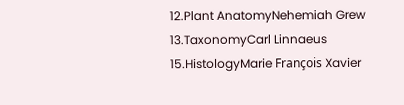12.Plant AnatomyNehemiah Grew
13.TaxonomyCarl Linnaeus
15.HistologyMarie François Xavier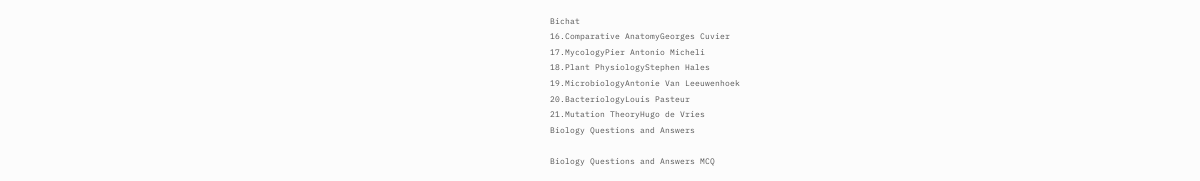Bichat
16.Comparative AnatomyGeorges Cuvier
17.MycologyPier Antonio Micheli
18.Plant PhysiologyStephen Hales
19.MicrobiologyAntonie Van Leeuwenhoek
20.BacteriologyLouis Pasteur
21.Mutation TheoryHugo de Vries
Biology Questions and Answers

Biology Questions and Answers MCQ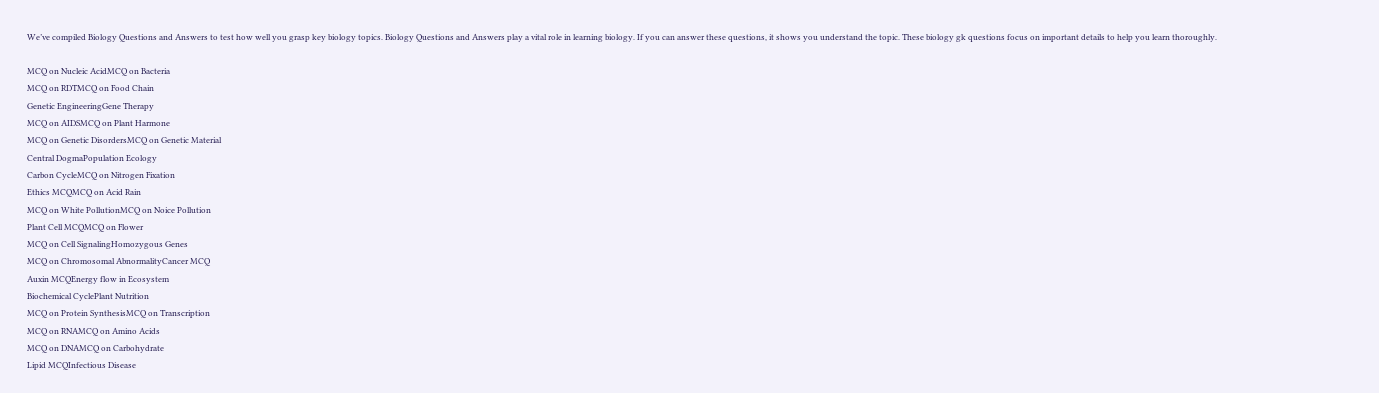We’ve compiled Biology Questions and Answers to test how well you grasp key biology topics. Biology Questions and Answers play a vital role in learning biology. If you can answer these questions, it shows you understand the topic. These biology gk questions focus on important details to help you learn thoroughly.

MCQ on Nucleic AcidMCQ on Bacteria
MCQ on RDTMCQ on Food Chain
Genetic EngineeringGene Therapy
MCQ on AIDSMCQ on Plant Harmone
MCQ on Genetic DisordersMCQ on Genetic Material
Central DogmaPopulation Ecology
Carbon CycleMCQ on Nitrogen Fixation
Ethics MCQMCQ on Acid Rain
MCQ on White PollutionMCQ on Noice Pollution
Plant Cell MCQMCQ on Flower
MCQ on Cell SignalingHomozygous Genes
MCQ on Chromosomal AbnormalityCancer MCQ
Auxin MCQEnergy flow in Ecosystem
Biochemical CyclePlant Nutrition
MCQ on Protein SynthesisMCQ on Transcription
MCQ on RNAMCQ on Amino Acids
MCQ on DNAMCQ on Carbohydrate
Lipid MCQInfectious Disease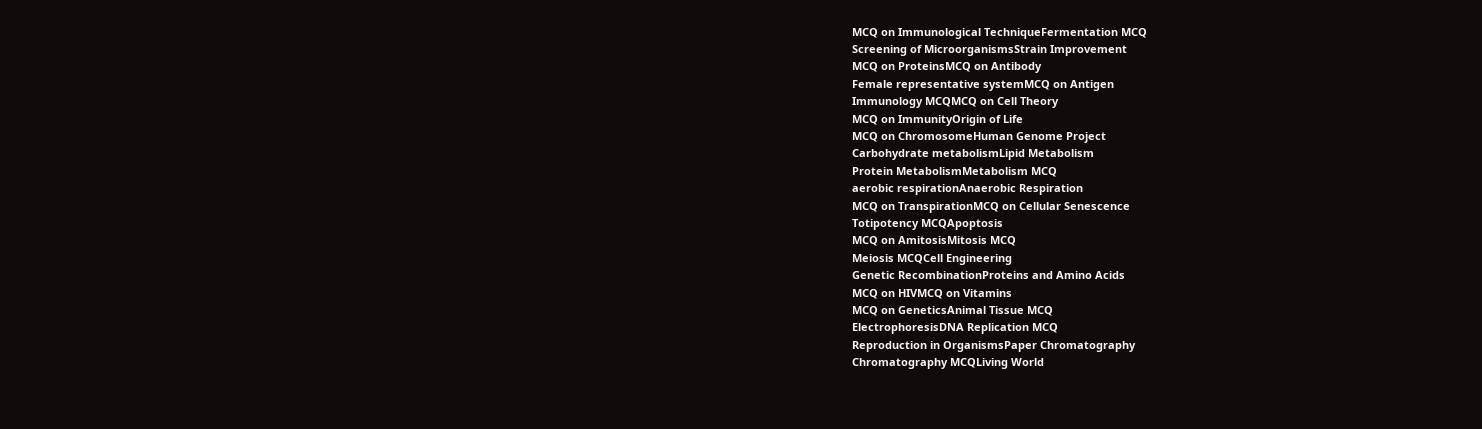MCQ on Immunological TechniqueFermentation MCQ
Screening of MicroorganismsStrain Improvement
MCQ on ProteinsMCQ on Antibody
Female representative systemMCQ on Antigen
Immunology MCQMCQ on Cell Theory
MCQ on ImmunityOrigin of Life
MCQ on ChromosomeHuman Genome Project
Carbohydrate metabolismLipid Metabolism
Protein MetabolismMetabolism MCQ
aerobic respirationAnaerobic Respiration
MCQ on TranspirationMCQ on Cellular Senescence
Totipotency MCQApoptosis
MCQ on AmitosisMitosis MCQ
Meiosis MCQCell Engineering
Genetic RecombinationProteins and Amino Acids
MCQ on HIVMCQ on Vitamins
MCQ on GeneticsAnimal Tissue MCQ
ElectrophoresisDNA Replication MCQ
Reproduction in OrganismsPaper Chromatography
Chromatography MCQLiving World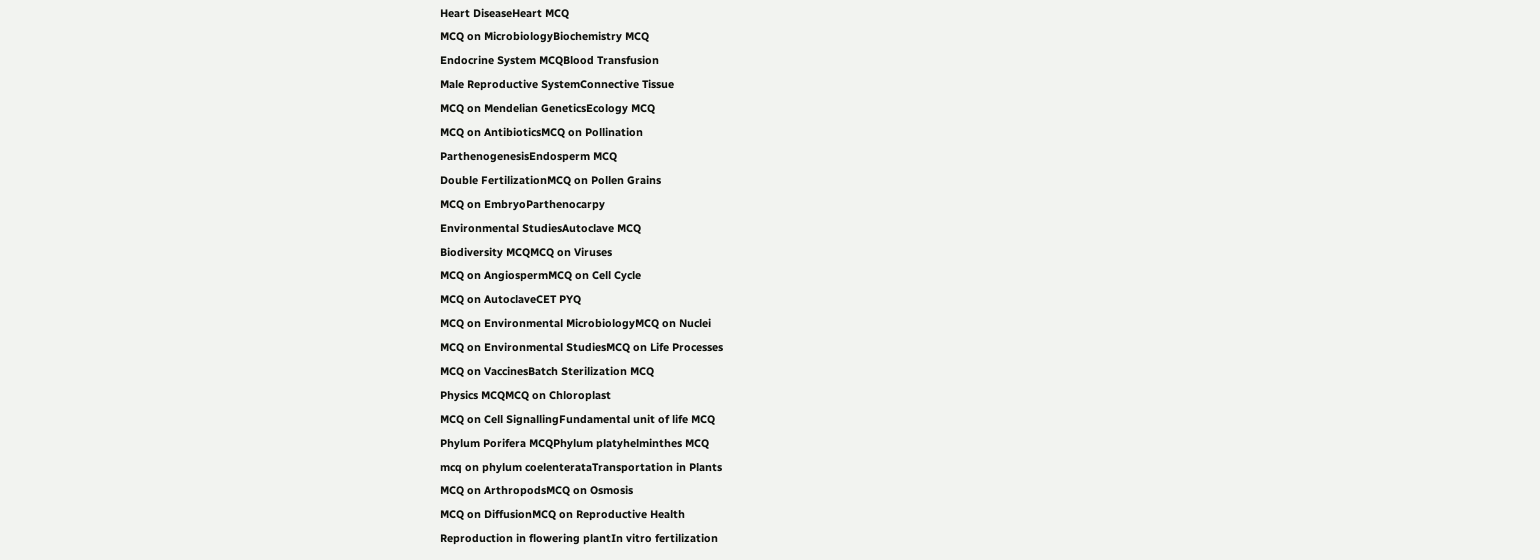Heart DiseaseHeart MCQ
MCQ on MicrobiologyBiochemistry MCQ
Endocrine System MCQBlood Transfusion
Male Reproductive SystemConnective Tissue
MCQ on Mendelian GeneticsEcology MCQ
MCQ on AntibioticsMCQ on Pollination
ParthenogenesisEndosperm MCQ
Double FertilizationMCQ on Pollen Grains
MCQ on EmbryoParthenocarpy
Environmental StudiesAutoclave MCQ
Biodiversity MCQMCQ on Viruses
MCQ on AngiospermMCQ on Cell Cycle
MCQ on AutoclaveCET PYQ
MCQ on Environmental MicrobiologyMCQ on Nuclei
MCQ on Environmental StudiesMCQ on Life Processes
MCQ on VaccinesBatch Sterilization MCQ
Physics MCQMCQ on Chloroplast
MCQ on Cell SignallingFundamental unit of life MCQ
Phylum Porifera MCQPhylum platyhelminthes MCQ
mcq on phylum coelenterataTransportation in Plants
MCQ on ArthropodsMCQ on Osmosis
MCQ on DiffusionMCQ on Reproductive Health
Reproduction in flowering plantIn vitro fertilization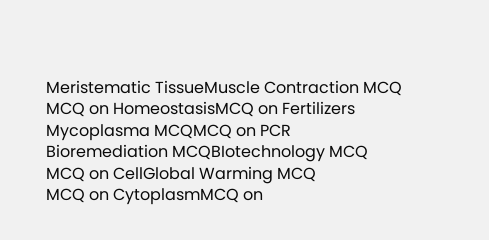Meristematic TissueMuscle Contraction MCQ
MCQ on HomeostasisMCQ on Fertilizers
Mycoplasma MCQMCQ on PCR
Bioremediation MCQBIotechnology MCQ
MCQ on CellGlobal Warming MCQ
MCQ on CytoplasmMCQ on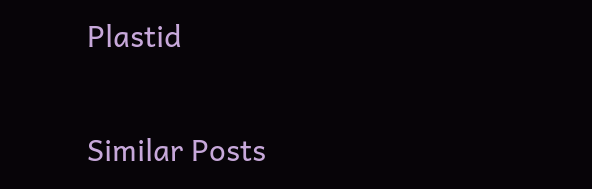Plastid

Similar Posts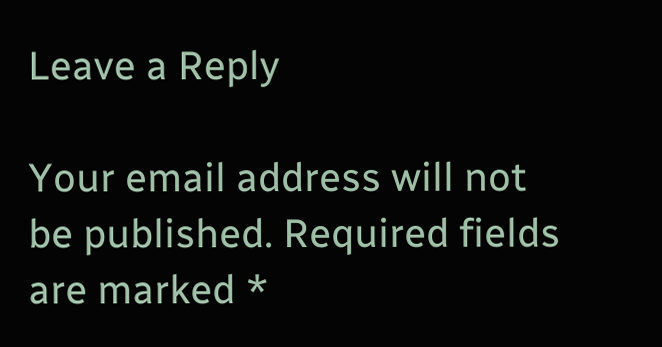Leave a Reply

Your email address will not be published. Required fields are marked *